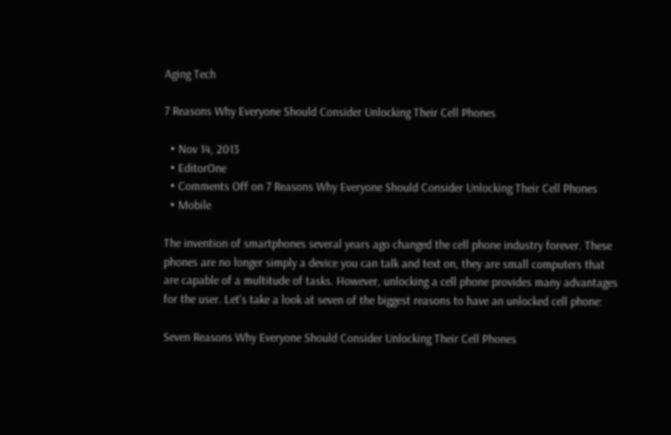Aging Tech

7 Reasons Why Everyone Should Consider Unlocking Their Cell Phones

  • Nov 14, 2013
  • EditorOne
  • Comments Off on 7 Reasons Why Everyone Should Consider Unlocking Their Cell Phones
  • Mobile

The invention of smartphones several years ago changed the cell phone industry forever. These phones are no longer simply a device you can talk and text on, they are small computers that are capable of a multitude of tasks. However, unlocking a cell phone provides many advantages for the user. Let’s take a look at seven of the biggest reasons to have an unlocked cell phone:

Seven Reasons Why Everyone Should Consider Unlocking Their Cell Phones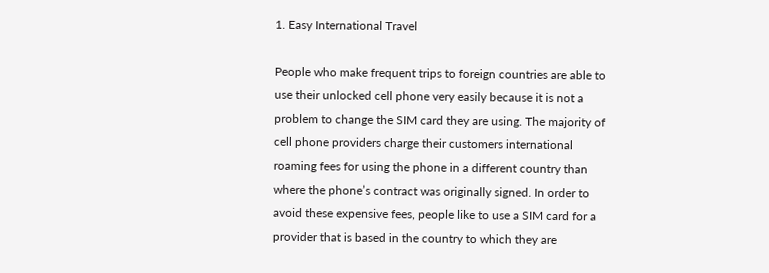1. Easy International Travel

People who make frequent trips to foreign countries are able to use their unlocked cell phone very easily because it is not a problem to change the SIM card they are using. The majority of cell phone providers charge their customers international roaming fees for using the phone in a different country than where the phone’s contract was originally signed. In order to avoid these expensive fees, people like to use a SIM card for a provider that is based in the country to which they are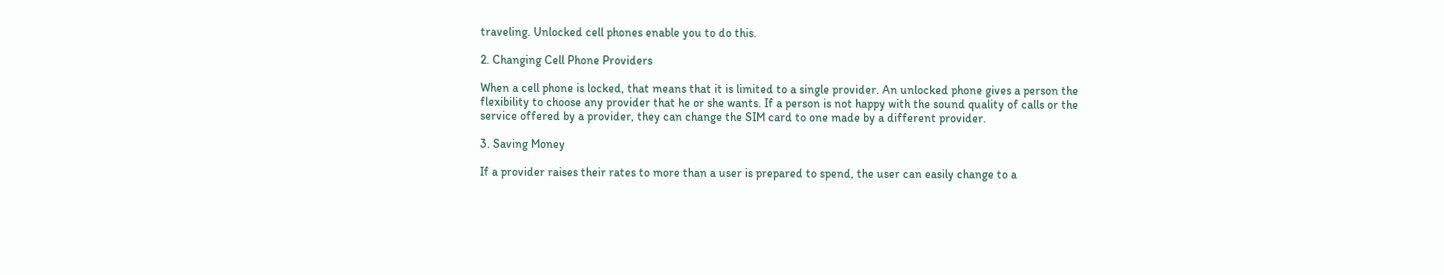traveling. Unlocked cell phones enable you to do this.

2. Changing Cell Phone Providers

When a cell phone is locked, that means that it is limited to a single provider. An unlocked phone gives a person the flexibility to choose any provider that he or she wants. If a person is not happy with the sound quality of calls or the service offered by a provider, they can change the SIM card to one made by a different provider.

3. Saving Money

If a provider raises their rates to more than a user is prepared to spend, the user can easily change to a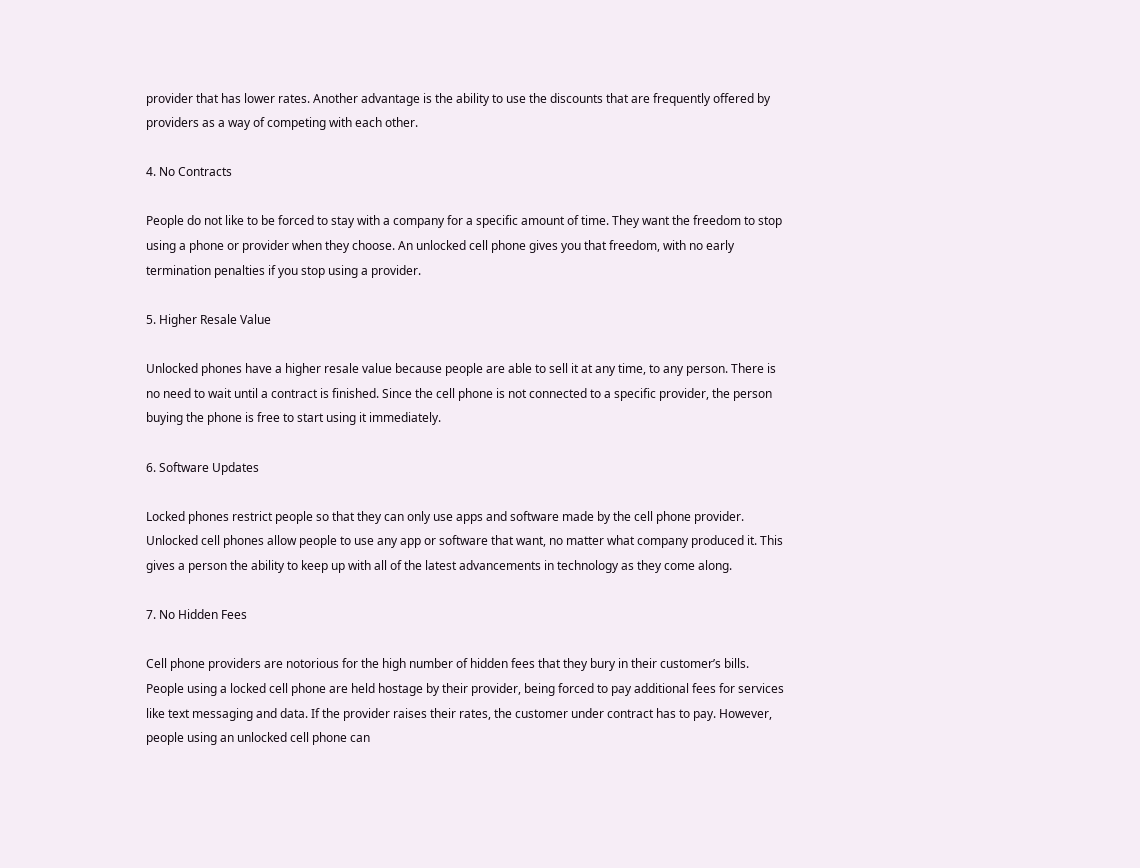provider that has lower rates. Another advantage is the ability to use the discounts that are frequently offered by providers as a way of competing with each other.

4. No Contracts

People do not like to be forced to stay with a company for a specific amount of time. They want the freedom to stop using a phone or provider when they choose. An unlocked cell phone gives you that freedom, with no early termination penalties if you stop using a provider.

5. Higher Resale Value

Unlocked phones have a higher resale value because people are able to sell it at any time, to any person. There is no need to wait until a contract is finished. Since the cell phone is not connected to a specific provider, the person buying the phone is free to start using it immediately.

6. Software Updates

Locked phones restrict people so that they can only use apps and software made by the cell phone provider. Unlocked cell phones allow people to use any app or software that want, no matter what company produced it. This gives a person the ability to keep up with all of the latest advancements in technology as they come along.

7. No Hidden Fees

Cell phone providers are notorious for the high number of hidden fees that they bury in their customer’s bills. People using a locked cell phone are held hostage by their provider, being forced to pay additional fees for services like text messaging and data. If the provider raises their rates, the customer under contract has to pay. However, people using an unlocked cell phone can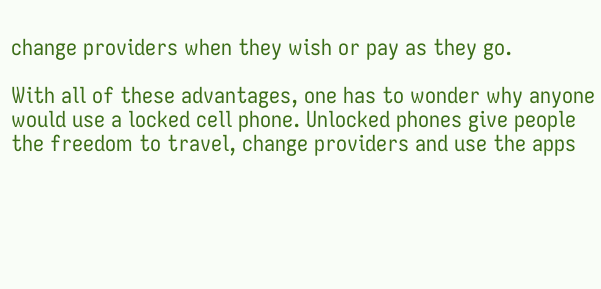change providers when they wish or pay as they go.

With all of these advantages, one has to wonder why anyone would use a locked cell phone. Unlocked phones give people the freedom to travel, change providers and use the apps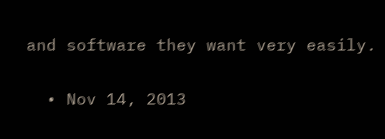and software they want very easily.

  • Nov 14, 2013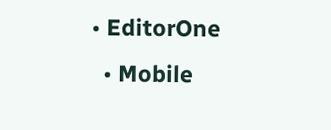• EditorOne
  • Mobile